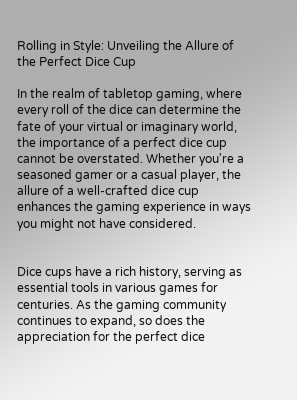Rolling in Style: Unveiling the Allure of the Perfect Dice Cup

In the realm of tabletop gaming, where every roll of the dice can determine the fate of your virtual or imaginary world, the importance of a perfect dice cup cannot be overstated. Whether you're a seasoned gamer or a casual player, the allure of a well-crafted dice cup enhances the gaming experience in ways you might not have considered.


Dice cups have a rich history, serving as essential tools in various games for centuries. As the gaming community continues to expand, so does the appreciation for the perfect dice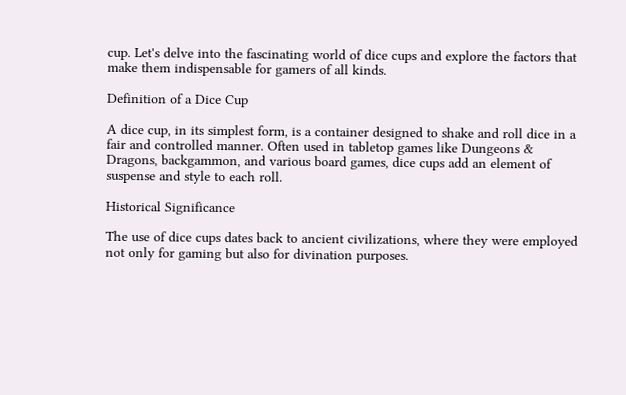cup. Let's delve into the fascinating world of dice cups and explore the factors that make them indispensable for gamers of all kinds.

Definition of a Dice Cup

A dice cup, in its simplest form, is a container designed to shake and roll dice in a fair and controlled manner. Often used in tabletop games like Dungeons & Dragons, backgammon, and various board games, dice cups add an element of suspense and style to each roll.

Historical Significance

The use of dice cups dates back to ancient civilizations, where they were employed not only for gaming but also for divination purposes.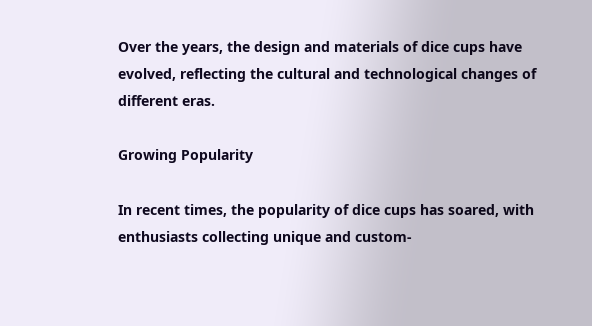Over the years, the design and materials of dice cups have evolved, reflecting the cultural and technological changes of different eras.

Growing Popularity

In recent times, the popularity of dice cups has soared, with enthusiasts collecting unique and custom-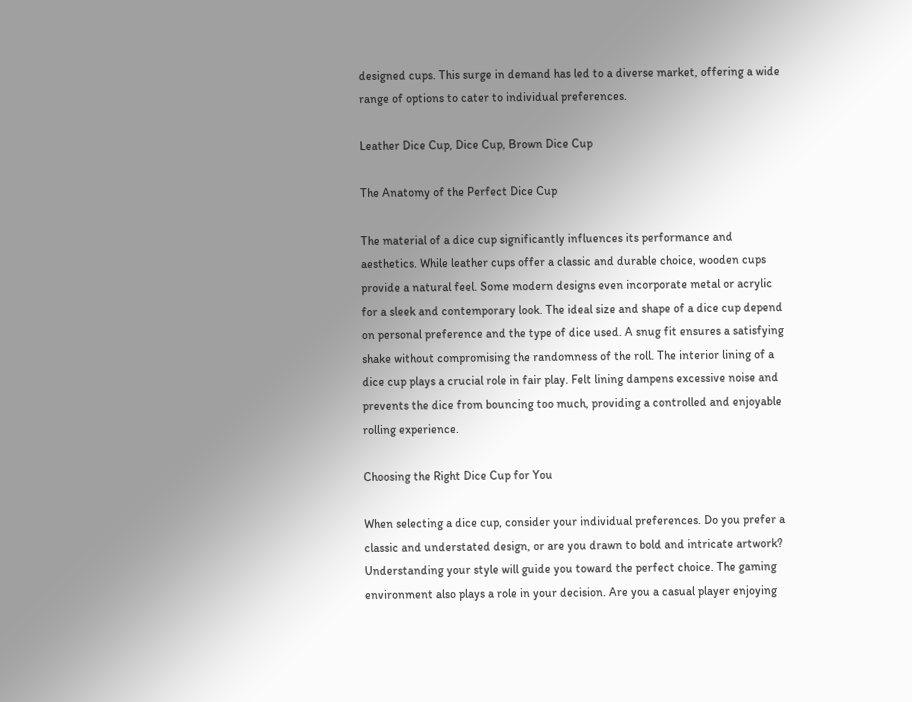designed cups. This surge in demand has led to a diverse market, offering a wide range of options to cater to individual preferences.

Leather Dice Cup, Dice Cup, Brown Dice Cup

The Anatomy of the Perfect Dice Cup

The material of a dice cup significantly influences its performance and aesthetics. While leather cups offer a classic and durable choice, wooden cups provide a natural feel. Some modern designs even incorporate metal or acrylic for a sleek and contemporary look. The ideal size and shape of a dice cup depend on personal preference and the type of dice used. A snug fit ensures a satisfying shake without compromising the randomness of the roll. The interior lining of a dice cup plays a crucial role in fair play. Felt lining dampens excessive noise and prevents the dice from bouncing too much, providing a controlled and enjoyable rolling experience.

Choosing the Right Dice Cup for You

When selecting a dice cup, consider your individual preferences. Do you prefer a classic and understated design, or are you drawn to bold and intricate artwork? Understanding your style will guide you toward the perfect choice. The gaming environment also plays a role in your decision. Are you a casual player enjoying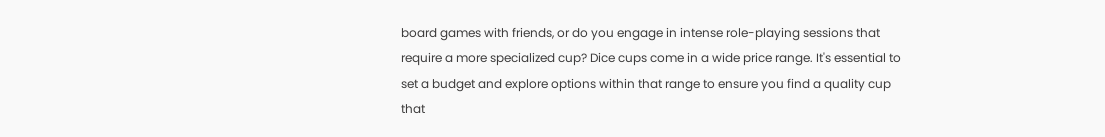board games with friends, or do you engage in intense role-playing sessions that require a more specialized cup? Dice cups come in a wide price range. It's essential to set a budget and explore options within that range to ensure you find a quality cup that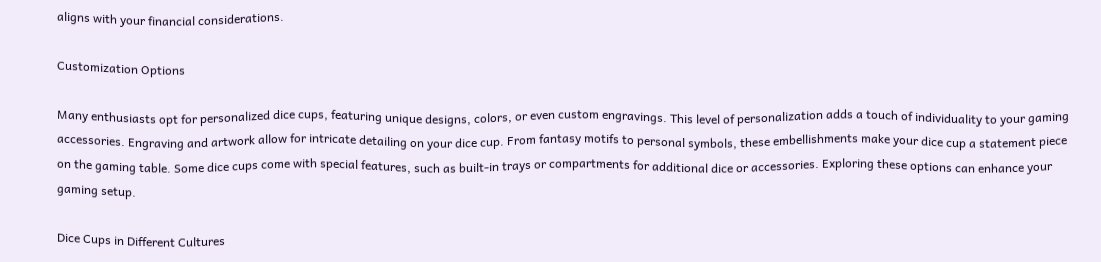aligns with your financial considerations.

Customization Options

Many enthusiasts opt for personalized dice cups, featuring unique designs, colors, or even custom engravings. This level of personalization adds a touch of individuality to your gaming accessories. Engraving and artwork allow for intricate detailing on your dice cup. From fantasy motifs to personal symbols, these embellishments make your dice cup a statement piece on the gaming table. Some dice cups come with special features, such as built-in trays or compartments for additional dice or accessories. Exploring these options can enhance your gaming setup.

Dice Cups in Different Cultures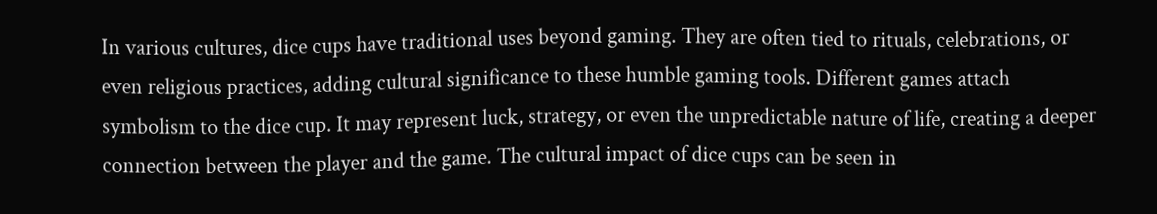In various cultures, dice cups have traditional uses beyond gaming. They are often tied to rituals, celebrations, or even religious practices, adding cultural significance to these humble gaming tools. Different games attach symbolism to the dice cup. It may represent luck, strategy, or even the unpredictable nature of life, creating a deeper connection between the player and the game. The cultural impact of dice cups can be seen in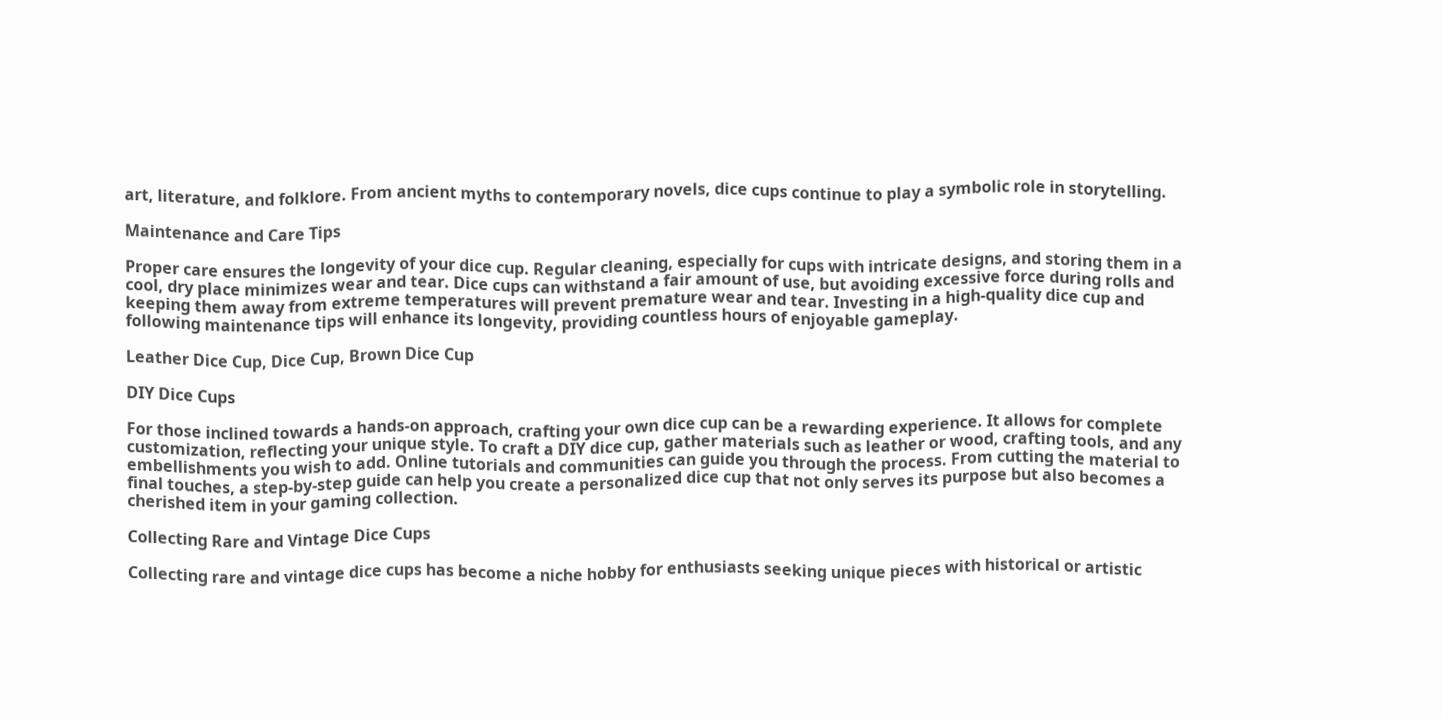art, literature, and folklore. From ancient myths to contemporary novels, dice cups continue to play a symbolic role in storytelling.

Maintenance and Care Tips

Proper care ensures the longevity of your dice cup. Regular cleaning, especially for cups with intricate designs, and storing them in a cool, dry place minimizes wear and tear. Dice cups can withstand a fair amount of use, but avoiding excessive force during rolls and keeping them away from extreme temperatures will prevent premature wear and tear. Investing in a high-quality dice cup and following maintenance tips will enhance its longevity, providing countless hours of enjoyable gameplay.

Leather Dice Cup, Dice Cup, Brown Dice Cup

DIY Dice Cups

For those inclined towards a hands-on approach, crafting your own dice cup can be a rewarding experience. It allows for complete customization, reflecting your unique style. To craft a DIY dice cup, gather materials such as leather or wood, crafting tools, and any embellishments you wish to add. Online tutorials and communities can guide you through the process. From cutting the material to final touches, a step-by-step guide can help you create a personalized dice cup that not only serves its purpose but also becomes a cherished item in your gaming collection.

Collecting Rare and Vintage Dice Cups

Collecting rare and vintage dice cups has become a niche hobby for enthusiasts seeking unique pieces with historical or artistic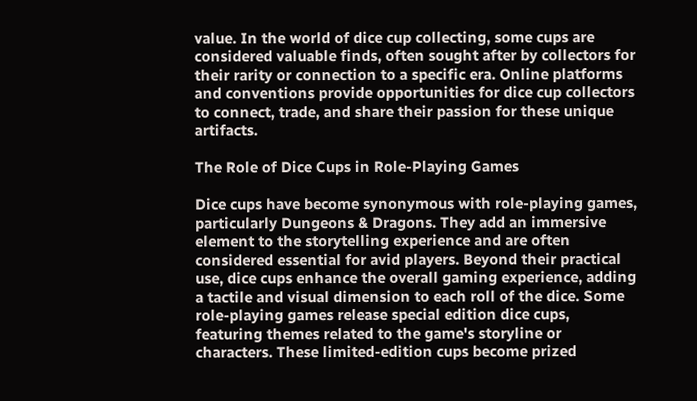value. In the world of dice cup collecting, some cups are considered valuable finds, often sought after by collectors for their rarity or connection to a specific era. Online platforms and conventions provide opportunities for dice cup collectors to connect, trade, and share their passion for these unique artifacts.

The Role of Dice Cups in Role-Playing Games

Dice cups have become synonymous with role-playing games, particularly Dungeons & Dragons. They add an immersive element to the storytelling experience and are often considered essential for avid players. Beyond their practical use, dice cups enhance the overall gaming experience, adding a tactile and visual dimension to each roll of the dice. Some role-playing games release special edition dice cups, featuring themes related to the game's storyline or characters. These limited-edition cups become prized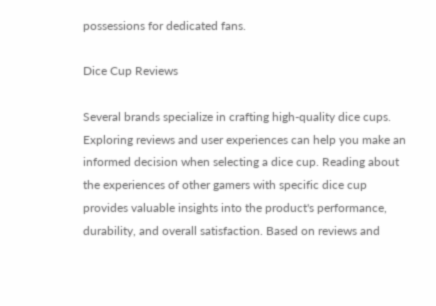possessions for dedicated fans.

Dice Cup Reviews

Several brands specialize in crafting high-quality dice cups. Exploring reviews and user experiences can help you make an informed decision when selecting a dice cup. Reading about the experiences of other gamers with specific dice cup provides valuable insights into the product's performance, durability, and overall satisfaction. Based on reviews and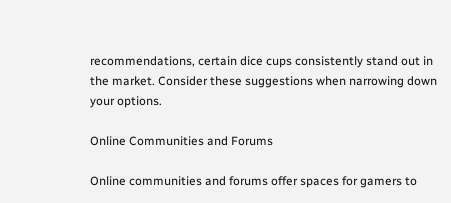recommendations, certain dice cups consistently stand out in the market. Consider these suggestions when narrowing down your options.

Online Communities and Forums

Online communities and forums offer spaces for gamers to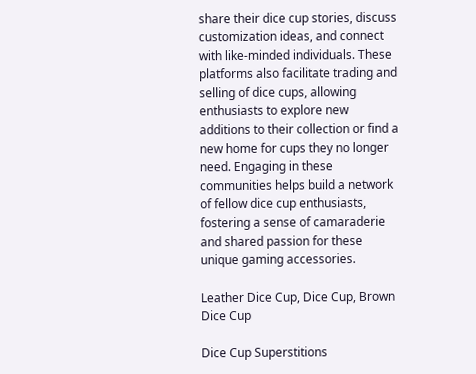share their dice cup stories, discuss customization ideas, and connect with like-minded individuals. These platforms also facilitate trading and selling of dice cups, allowing enthusiasts to explore new additions to their collection or find a new home for cups they no longer need. Engaging in these communities helps build a network of fellow dice cup enthusiasts, fostering a sense of camaraderie and shared passion for these unique gaming accessories.

Leather Dice Cup, Dice Cup, Brown Dice Cup

Dice Cup Superstitions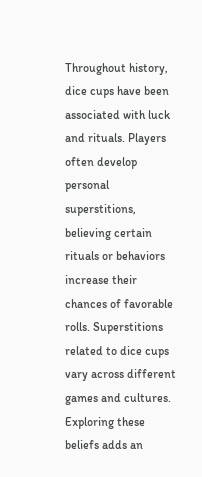Throughout history, dice cups have been associated with luck and rituals. Players often develop personal superstitions, believing certain rituals or behaviors increase their chances of favorable rolls. Superstitions related to dice cups vary across different games and cultures. Exploring these beliefs adds an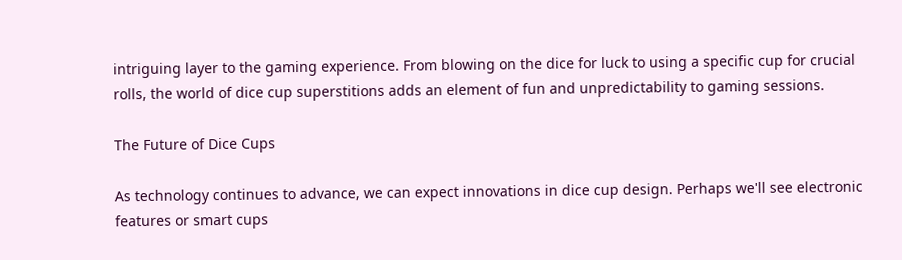intriguing layer to the gaming experience. From blowing on the dice for luck to using a specific cup for crucial rolls, the world of dice cup superstitions adds an element of fun and unpredictability to gaming sessions.

The Future of Dice Cups

As technology continues to advance, we can expect innovations in dice cup design. Perhaps we'll see electronic features or smart cups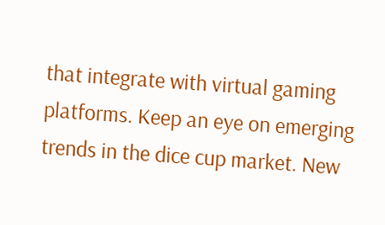that integrate with virtual gaming platforms. Keep an eye on emerging trends in the dice cup market. New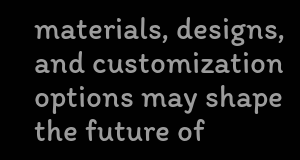materials, designs, and customization options may shape the future of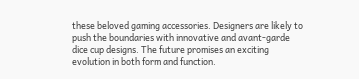these beloved gaming accessories. Designers are likely to push the boundaries with innovative and avant-garde dice cup designs. The future promises an exciting evolution in both form and function.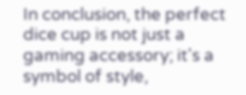In conclusion, the perfect dice cup is not just a gaming accessory; it's a symbol of style,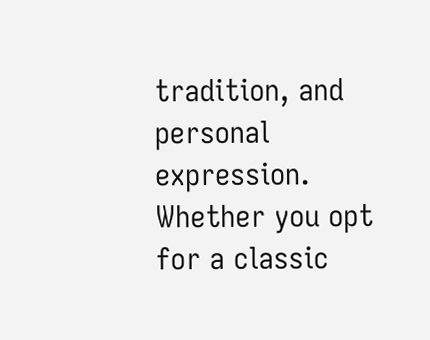tradition, and personal expression. Whether you opt for a classic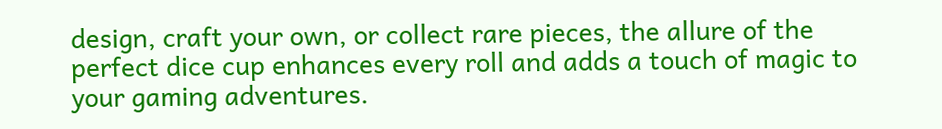design, craft your own, or collect rare pieces, the allure of the perfect dice cup enhances every roll and adds a touch of magic to your gaming adventures.